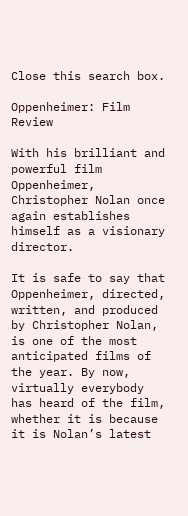Close this search box.

Oppenheimer: Film Review

With his brilliant and powerful film Oppenheimer, Christopher Nolan once again establishes himself as a visionary director.

It is safe to say that Oppenheimer, directed, written, and produced by Christopher Nolan, is one of the most anticipated films of the year. By now, virtually everybody has heard of the film, whether it is because it is Nolan’s latest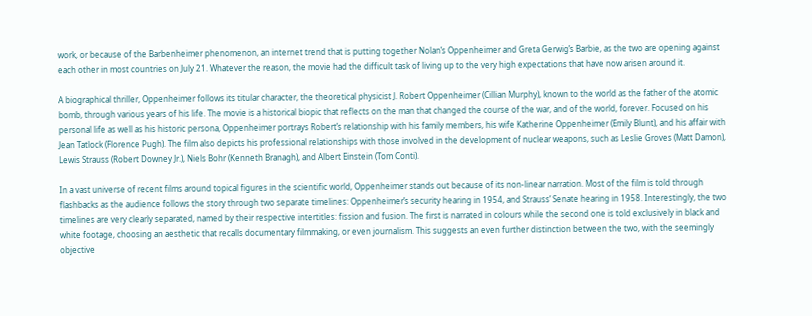work, or because of the Barbenheimer phenomenon, an internet trend that is putting together Nolan’s Oppenheimer and Greta Gerwig’s Barbie, as the two are opening against each other in most countries on July 21. Whatever the reason, the movie had the difficult task of living up to the very high expectations that have now arisen around it.

A biographical thriller, Oppenheimer follows its titular character, the theoretical physicist J. Robert Oppenheimer (Cillian Murphy), known to the world as the father of the atomic bomb, through various years of his life. The movie is a historical biopic that reflects on the man that changed the course of the war, and of the world, forever. Focused on his personal life as well as his historic persona, Oppenheimer portrays Robert’s relationship with his family members, his wife Katherine Oppenheimer (Emily Blunt), and his affair with Jean Tatlock (Florence Pugh). The film also depicts his professional relationships with those involved in the development of nuclear weapons, such as Leslie Groves (Matt Damon), Lewis Strauss (Robert Downey Jr.), Niels Bohr (Kenneth Branagh), and Albert Einstein (Tom Conti).

In a vast universe of recent films around topical figures in the scientific world, Oppenheimer stands out because of its non-linear narration. Most of the film is told through flashbacks as the audience follows the story through two separate timelines: Oppenheimer’s security hearing in 1954, and Strauss’ Senate hearing in 1958. Interestingly, the two timelines are very clearly separated, named by their respective intertitles: fission and fusion. The first is narrated in colours while the second one is told exclusively in black and white footage, choosing an aesthetic that recalls documentary filmmaking, or even journalism. This suggests an even further distinction between the two, with the seemingly objective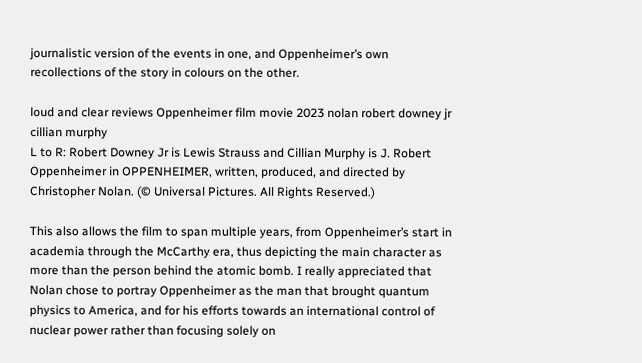journalistic version of the events in one, and Oppenheimer’s own recollections of the story in colours on the other.

loud and clear reviews Oppenheimer film movie 2023 nolan robert downey jr cillian murphy
L to R: Robert Downey Jr is Lewis Strauss and Cillian Murphy is J. Robert Oppenheimer in OPPENHEIMER, written, produced, and directed by Christopher Nolan. (© Universal Pictures. All Rights Reserved.)

This also allows the film to span multiple years, from Oppenheimer’s start in academia through the McCarthy era, thus depicting the main character as more than the person behind the atomic bomb. I really appreciated that Nolan chose to portray Oppenheimer as the man that brought quantum physics to America, and for his efforts towards an international control of nuclear power rather than focusing solely on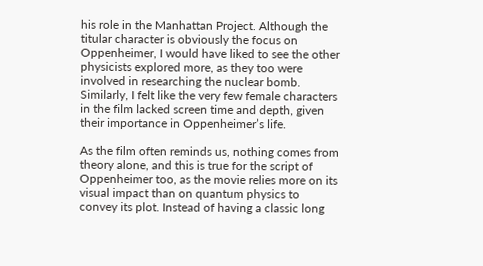his role in the Manhattan Project. Although the titular character is obviously the focus on Oppenheimer, I would have liked to see the other physicists explored more, as they too were involved in researching the nuclear bomb. Similarly, I felt like the very few female characters in the film lacked screen time and depth, given their importance in Oppenheimer’s life.

As the film often reminds us, nothing comes from theory alone, and this is true for the script of Oppenheimer too, as the movie relies more on its visual impact than on quantum physics to convey its plot. Instead of having a classic long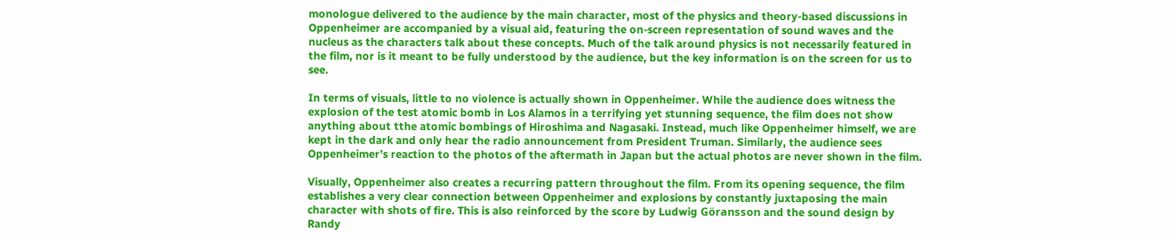monologue delivered to the audience by the main character, most of the physics and theory-based discussions in Oppenheimer are accompanied by a visual aid, featuring the on-screen representation of sound waves and the nucleus as the characters talk about these concepts. Much of the talk around physics is not necessarily featured in the film, nor is it meant to be fully understood by the audience, but the key information is on the screen for us to see.

In terms of visuals, little to no violence is actually shown in Oppenheimer. While the audience does witness the explosion of the test atomic bomb in Los Alamos in a terrifying yet stunning sequence, the film does not show anything about tthe atomic bombings of Hiroshima and Nagasaki. Instead, much like Oppenheimer himself, we are kept in the dark and only hear the radio announcement from President Truman. Similarly, the audience sees Oppenheimer’s reaction to the photos of the aftermath in Japan but the actual photos are never shown in the film.

Visually, Oppenheimer also creates a recurring pattern throughout the film. From its opening sequence, the film establishes a very clear connection between Oppenheimer and explosions by constantly juxtaposing the main character with shots of fire. This is also reinforced by the score by Ludwig Göransson and the sound design by Randy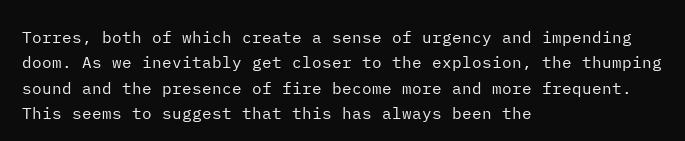Torres, both of which create a sense of urgency and impending doom. As we inevitably get closer to the explosion, the thumping sound and the presence of fire become more and more frequent. This seems to suggest that this has always been the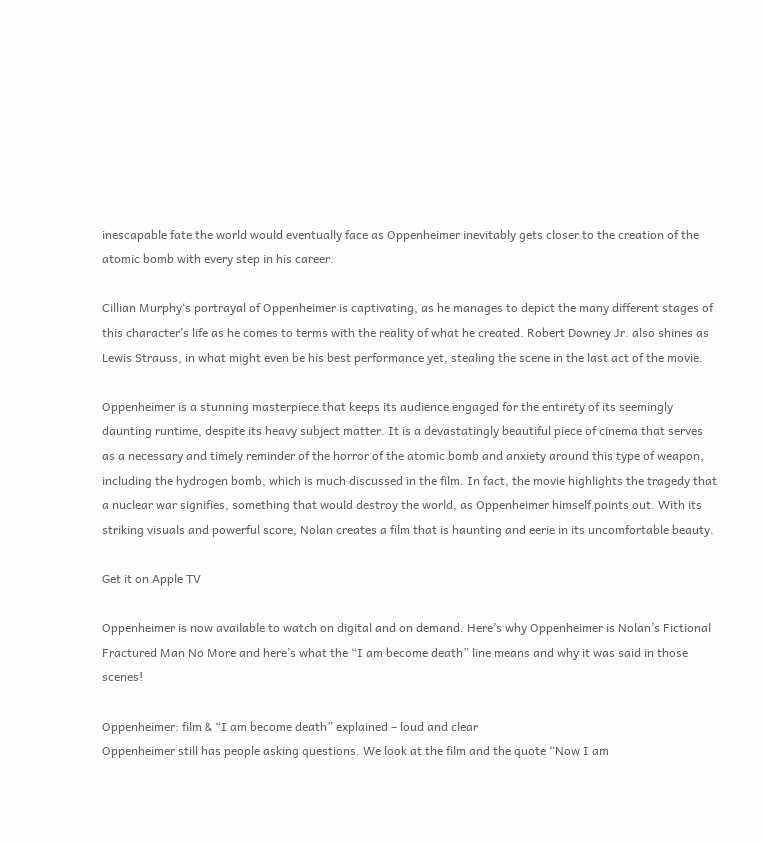inescapable fate the world would eventually face as Oppenheimer inevitably gets closer to the creation of the atomic bomb with every step in his career.

Cillian Murphy‘s portrayal of Oppenheimer is captivating, as he manages to depict the many different stages of this character’s life as he comes to terms with the reality of what he created. Robert Downey Jr. also shines as Lewis Strauss, in what might even be his best performance yet, stealing the scene in the last act of the movie.

Oppenheimer is a stunning masterpiece that keeps its audience engaged for the entirety of its seemingly daunting runtime, despite its heavy subject matter. It is a devastatingly beautiful piece of cinema that serves as a necessary and timely reminder of the horror of the atomic bomb and anxiety around this type of weapon, including the hydrogen bomb, which is much discussed in the film. In fact, the movie highlights the tragedy that a nuclear war signifies, something that would destroy the world, as Oppenheimer himself points out. With its striking visuals and powerful score, Nolan creates a film that is haunting and eerie in its uncomfortable beauty.

Get it on Apple TV

Oppenheimer is now available to watch on digital and on demand. Here’s why Oppenheimer is Nolan’s Fictional Fractured Man No More and here’s what the “I am become death” line means and why it was said in those scenes!

Oppenheimer: film & “I am become death” explained – loud and clear
Oppenheimer still has people asking questions. We look at the film and the quote “Now I am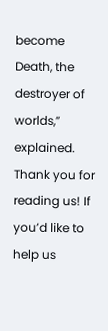become Death, the destroyer of worlds,” explained.
Thank you for reading us! If you’d like to help us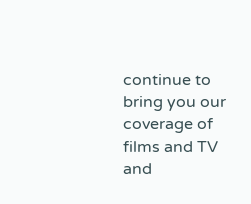continue to bring you our coverage of films and TV and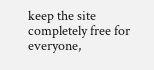keep the site completely free for everyone,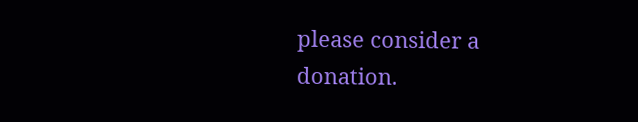please consider a donation.